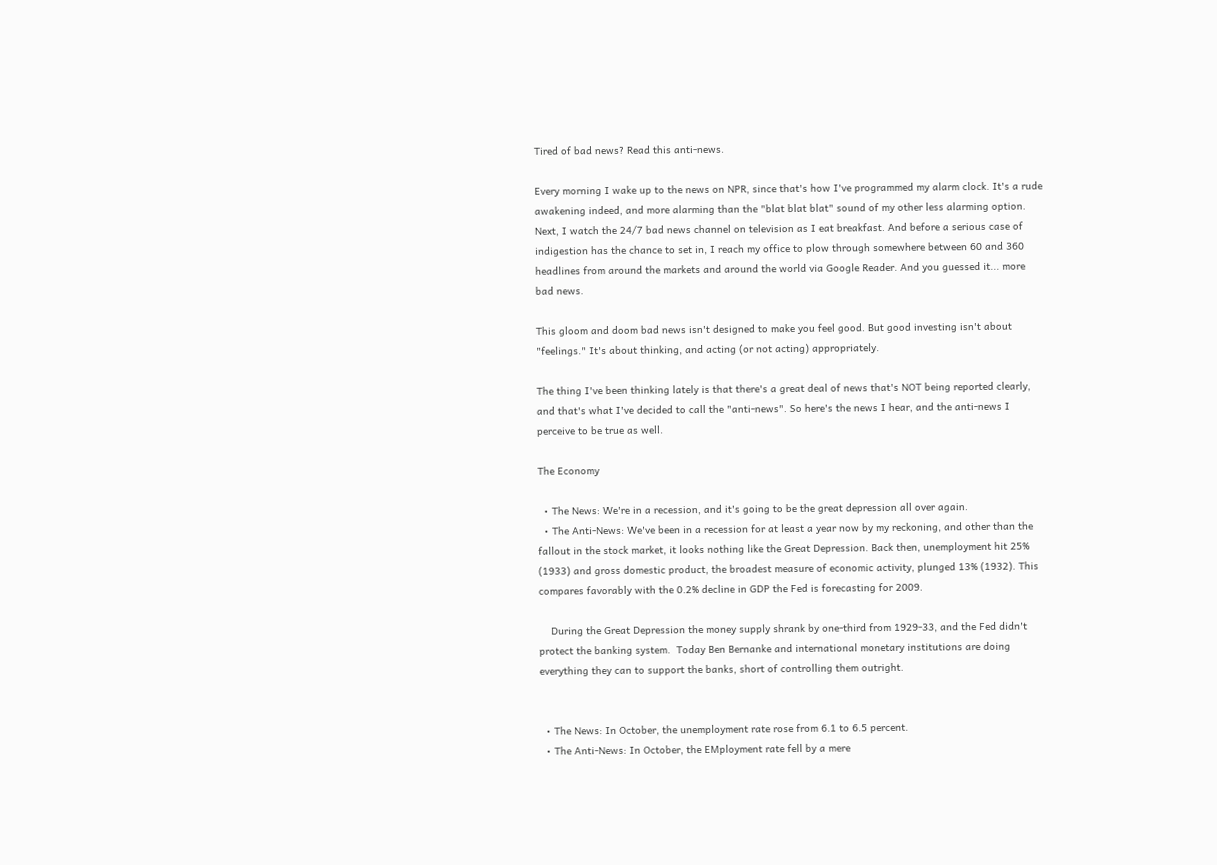Tired of bad news? Read this anti-news.

Every morning I wake up to the news on NPR, since that's how I've programmed my alarm clock. It's a rude awakening indeed, and more alarming than the "blat blat blat" sound of my other less alarming option. Next, I watch the 24/7 bad news channel on television as I eat breakfast. And before a serious case of indigestion has the chance to set in, I reach my office to plow through somewhere between 60 and 360 headlines from around the markets and around the world via Google Reader. And you guessed it... more bad news.

This gloom and doom bad news isn't designed to make you feel good. But good investing isn't about "feelings." It's about thinking, and acting (or not acting) appropriately.

The thing I've been thinking lately is that there's a great deal of news that's NOT being reported clearly, and that's what I've decided to call the "anti-news". So here's the news I hear, and the anti-news I perceive to be true as well.

The Economy

  • The News: We're in a recession, and it's going to be the great depression all over again.
  • The Anti-News: We've been in a recession for at least a year now by my reckoning, and other than the fallout in the stock market, it looks nothing like the Great Depression. Back then, unemployment hit 25% (1933) and gross domestic product, the broadest measure of economic activity, plunged 13% (1932). This compares favorably with the 0.2% decline in GDP the Fed is forecasting for 2009.

    During the Great Depression the money supply shrank by one-third from 1929-33, and the Fed didn't protect the banking system.  Today Ben Bernanke and international monetary institutions are doing everything they can to support the banks, short of controlling them outright.


  • The News: In October, the unemployment rate rose from 6.1 to 6.5 percent.
  • The Anti-News: In October, the EMployment rate fell by a mere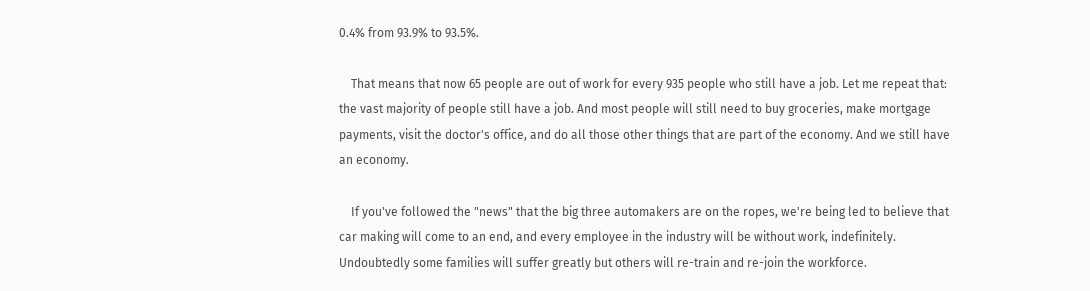0.4% from 93.9% to 93.5%.

    That means that now 65 people are out of work for every 935 people who still have a job. Let me repeat that: the vast majority of people still have a job. And most people will still need to buy groceries, make mortgage payments, visit the doctor's office, and do all those other things that are part of the economy. And we still have an economy.

    If you've followed the "news" that the big three automakers are on the ropes, we're being led to believe that car making will come to an end, and every employee in the industry will be without work, indefinitely. Undoubtedly some families will suffer greatly but others will re-train and re-join the workforce.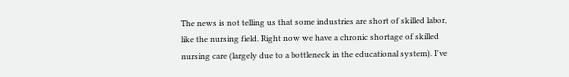The news is not telling us that some industries are short of skilled labor, like the nursing field. Right now we have a chronic shortage of skilled nursing care (largely due to a bottleneck in the educational system). I've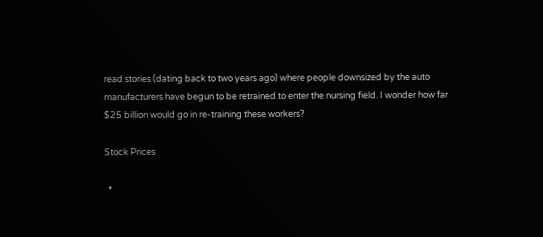read stories (dating back to two years ago) where people downsized by the auto manufacturers have begun to be retrained to enter the nursing field. I wonder how far $25 billion would go in re-training these workers?

Stock Prices

  •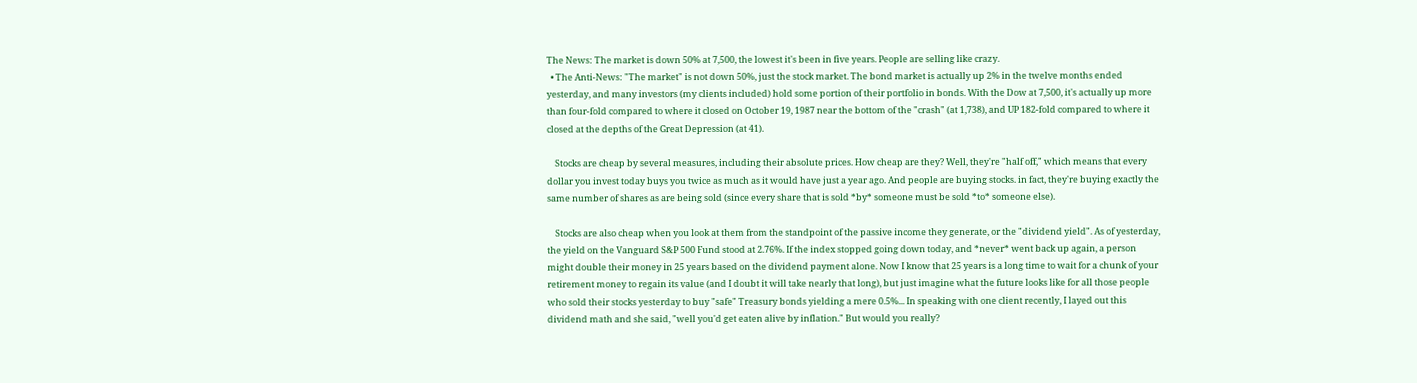The News: The market is down 50% at 7,500, the lowest it's been in five years. People are selling like crazy.
  • The Anti-News: "The market" is not down 50%, just the stock market. The bond market is actually up 2% in the twelve months ended yesterday, and many investors (my clients included) hold some portion of their portfolio in bonds. With the Dow at 7,500, it's actually up more than four-fold compared to where it closed on October 19, 1987 near the bottom of the "crash" (at 1,738), and UP 182-fold compared to where it closed at the depths of the Great Depression (at 41).

    Stocks are cheap by several measures, including their absolute prices. How cheap are they? Well, they're "half off," which means that every dollar you invest today buys you twice as much as it would have just a year ago. And people are buying stocks. in fact, they're buying exactly the same number of shares as are being sold (since every share that is sold *by* someone must be sold *to* someone else).

    Stocks are also cheap when you look at them from the standpoint of the passive income they generate, or the "dividend yield". As of yesterday, the yield on the Vanguard S&P 500 Fund stood at 2.76%. If the index stopped going down today, and *never* went back up again, a person might double their money in 25 years based on the dividend payment alone. Now I know that 25 years is a long time to wait for a chunk of your retirement money to regain its value (and I doubt it will take nearly that long), but just imagine what the future looks like for all those people who sold their stocks yesterday to buy "safe" Treasury bonds yielding a mere 0.5%... In speaking with one client recently, I layed out this dividend math and she said, "well you'd get eaten alive by inflation." But would you really?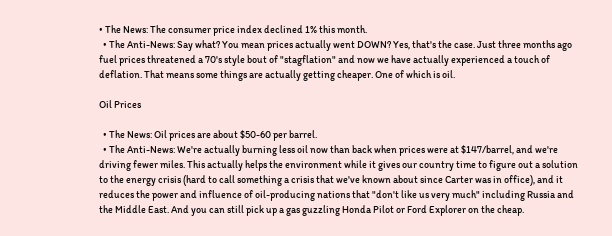• The News: The consumer price index declined 1% this month.
  • The Anti-News: Say what? You mean prices actually went DOWN? Yes, that's the case. Just three months ago fuel prices threatened a 70's style bout of "stagflation" and now we have actually experienced a touch of deflation. That means some things are actually getting cheaper. One of which is oil.

Oil Prices

  • The News: Oil prices are about $50-60 per barrel.
  • The Anti-News: We're actually burning less oil now than back when prices were at $147/barrel, and we're driving fewer miles. This actually helps the environment while it gives our country time to figure out a solution to the energy crisis (hard to call something a crisis that we've known about since Carter was in office), and it reduces the power and influence of oil-producing nations that "don't like us very much" including Russia and the Middle East. And you can still pick up a gas guzzling Honda Pilot or Ford Explorer on the cheap.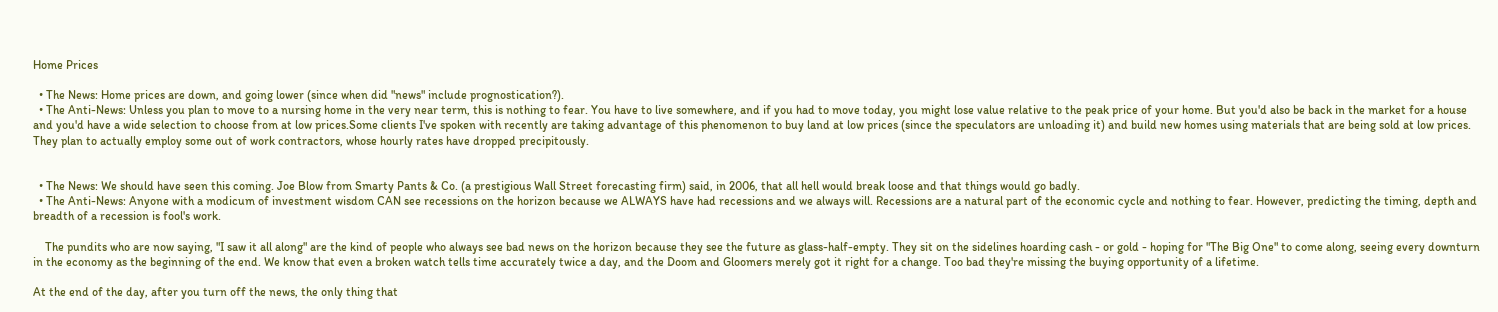Home Prices

  • The News: Home prices are down, and going lower (since when did "news" include prognostication?).
  • The Anti-News: Unless you plan to move to a nursing home in the very near term, this is nothing to fear. You have to live somewhere, and if you had to move today, you might lose value relative to the peak price of your home. But you'd also be back in the market for a house and you'd have a wide selection to choose from at low prices.Some clients I've spoken with recently are taking advantage of this phenomenon to buy land at low prices (since the speculators are unloading it) and build new homes using materials that are being sold at low prices. They plan to actually employ some out of work contractors, whose hourly rates have dropped precipitously.


  • The News: We should have seen this coming. Joe Blow from Smarty Pants & Co. (a prestigious Wall Street forecasting firm) said, in 2006, that all hell would break loose and that things would go badly.
  • The Anti-News: Anyone with a modicum of investment wisdom CAN see recessions on the horizon because we ALWAYS have had recessions and we always will. Recessions are a natural part of the economic cycle and nothing to fear. However, predicting the timing, depth and breadth of a recession is fool's work.

    The pundits who are now saying, "I saw it all along" are the kind of people who always see bad news on the horizon because they see the future as glass-half-empty. They sit on the sidelines hoarding cash - or gold - hoping for "The Big One" to come along, seeing every downturn in the economy as the beginning of the end. We know that even a broken watch tells time accurately twice a day, and the Doom and Gloomers merely got it right for a change. Too bad they're missing the buying opportunity of a lifetime.

At the end of the day, after you turn off the news, the only thing that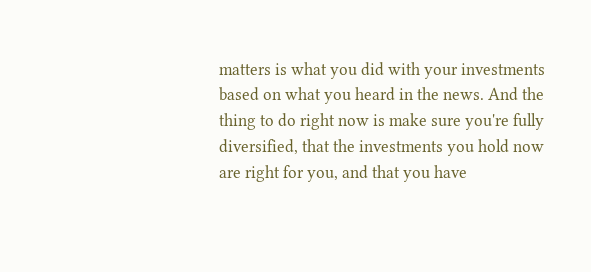matters is what you did with your investments based on what you heard in the news. And the thing to do right now is make sure you're fully diversified, that the investments you hold now are right for you, and that you have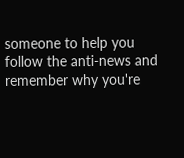someone to help you follow the anti-news and remember why you're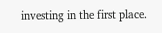investing in the first place.